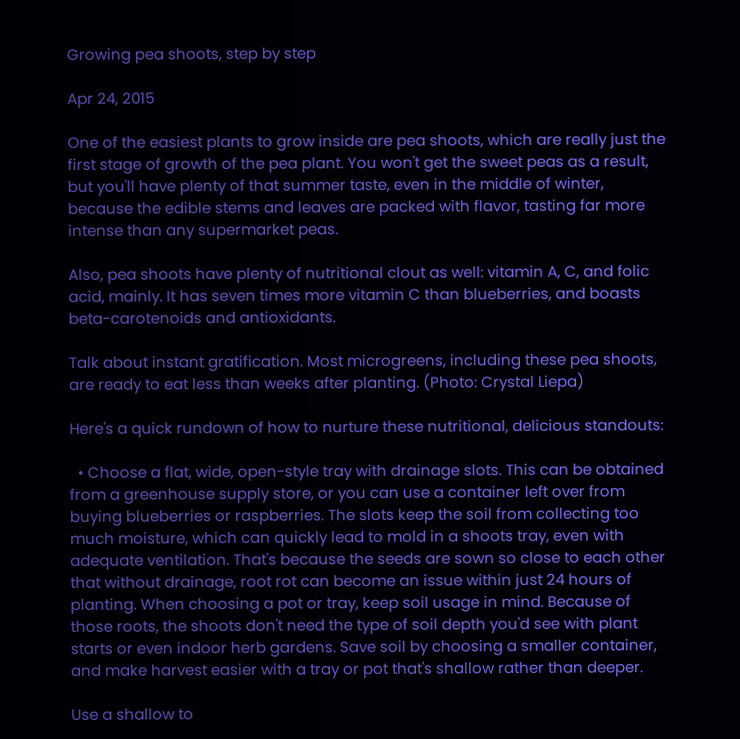Growing pea shoots, step by step

Apr 24, 2015

One of the easiest plants to grow inside are pea shoots, which are really just the first stage of growth of the pea plant. You won't get the sweet peas as a result, but you'll have plenty of that summer taste, even in the middle of winter, because the edible stems and leaves are packed with flavor, tasting far more intense than any supermarket peas.

Also, pea shoots have plenty of nutritional clout as well: vitamin A, C, and folic acid, mainly. It has seven times more vitamin C than blueberries, and boasts beta-carotenoids and antioxidants.

Talk about instant gratification. Most microgreens, including these pea shoots, are ready to eat less than weeks after planting. (Photo: Crystal Liepa)

Here's a quick rundown of how to nurture these nutritional, delicious standouts:

  • Choose a flat, wide, open-style tray with drainage slots. This can be obtained from a greenhouse supply store, or you can use a container left over from buying blueberries or raspberries. The slots keep the soil from collecting too much moisture, which can quickly lead to mold in a shoots tray, even with adequate ventilation. That's because the seeds are sown so close to each other that without drainage, root rot can become an issue within just 24 hours of planting. When choosing a pot or tray, keep soil usage in mind. Because of those roots, the shoots don't need the type of soil depth you'd see with plant starts or even indoor herb gardens. Save soil by choosing a smaller container, and make harvest easier with a tray or pot that's shallow rather than deeper.

Use a shallow to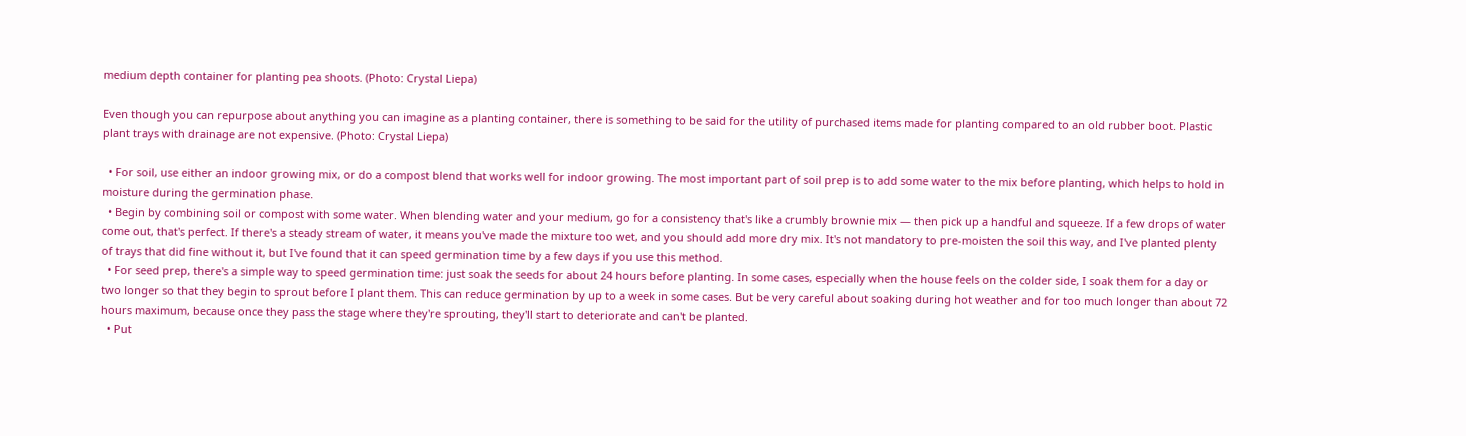medium depth container for planting pea shoots. (Photo: Crystal Liepa)

Even though you can repurpose about anything you can imagine as a planting container, there is something to be said for the utility of purchased items made for planting compared to an old rubber boot. Plastic plant trays with drainage are not expensive. (Photo: Crystal Liepa)

  • For soil, use either an indoor growing mix, or do a compost blend that works well for indoor growing. The most important part of soil prep is to add some water to the mix before planting, which helps to hold in moisture during the germination phase.
  • Begin by combining soil or compost with some water. When blending water and your medium, go for a consistency that's like a crumbly brownie mix — then pick up a handful and squeeze. If a few drops of water come out, that's perfect. If there's a steady stream of water, it means you've made the mixture too wet, and you should add more dry mix. It's not mandatory to pre-moisten the soil this way, and I've planted plenty of trays that did fine without it, but I've found that it can speed germination time by a few days if you use this method.
  • For seed prep, there's a simple way to speed germination time: just soak the seeds for about 24 hours before planting. In some cases, especially when the house feels on the colder side, I soak them for a day or two longer so that they begin to sprout before I plant them. This can reduce germination by up to a week in some cases. But be very careful about soaking during hot weather and for too much longer than about 72 hours maximum, because once they pass the stage where they're sprouting, they'll start to deteriorate and can't be planted.
  • Put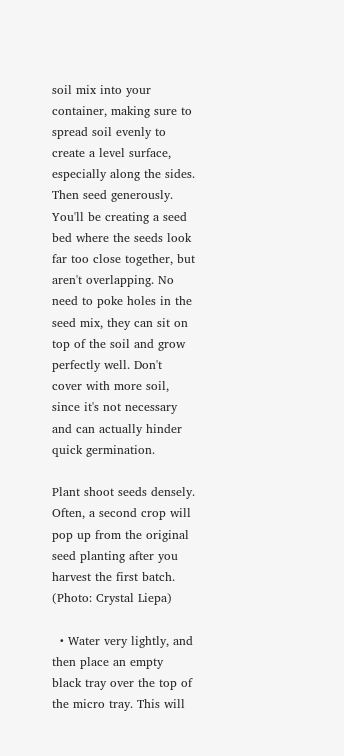soil mix into your container, making sure to spread soil evenly to create a level surface, especially along the sides. Then seed generously. You'll be creating a seed bed where the seeds look far too close together, but aren't overlapping. No need to poke holes in the seed mix, they can sit on top of the soil and grow perfectly well. Don't cover with more soil, since it's not necessary and can actually hinder quick germination.

Plant shoot seeds densely. Often, a second crop will pop up from the original seed planting after you harvest the first batch. (Photo: Crystal Liepa)

  • Water very lightly, and then place an empty black tray over the top of the micro tray. This will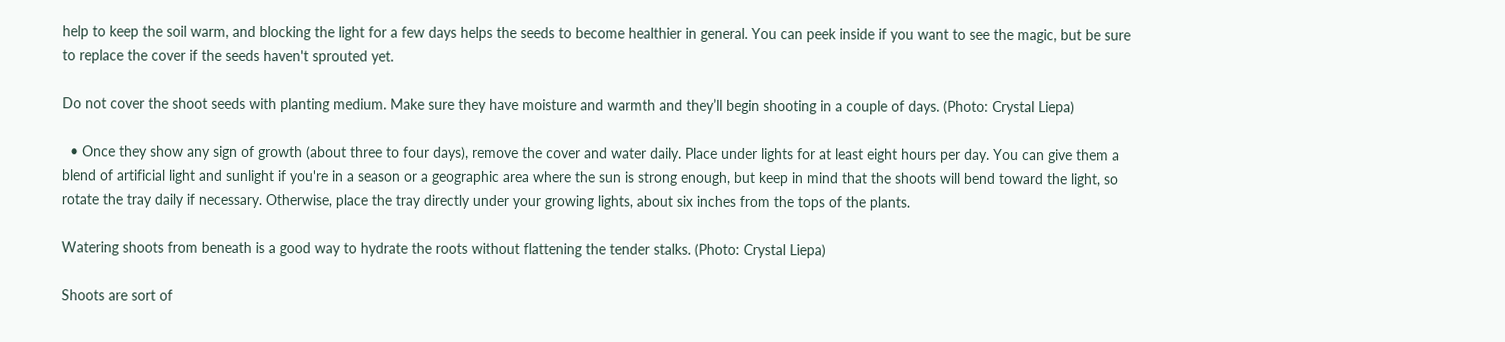help to keep the soil warm, and blocking the light for a few days helps the seeds to become healthier in general. You can peek inside if you want to see the magic, but be sure to replace the cover if the seeds haven't sprouted yet.

Do not cover the shoot seeds with planting medium. Make sure they have moisture and warmth and they’ll begin shooting in a couple of days. (Photo: Crystal Liepa)

  • Once they show any sign of growth (about three to four days), remove the cover and water daily. Place under lights for at least eight hours per day. You can give them a blend of artificial light and sunlight if you're in a season or a geographic area where the sun is strong enough, but keep in mind that the shoots will bend toward the light, so rotate the tray daily if necessary. Otherwise, place the tray directly under your growing lights, about six inches from the tops of the plants.

Watering shoots from beneath is a good way to hydrate the roots without flattening the tender stalks. (Photo: Crystal Liepa)

Shoots are sort of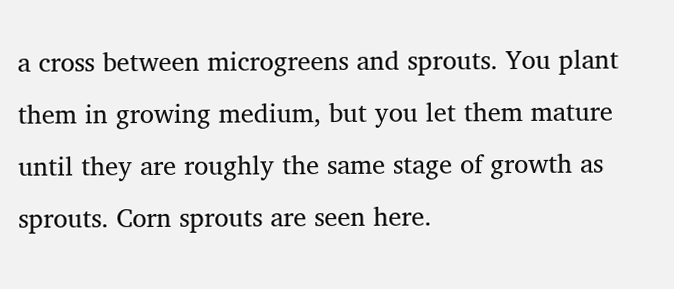a cross between microgreens and sprouts. You plant them in growing medium, but you let them mature until they are roughly the same stage of growth as sprouts. Corn sprouts are seen here.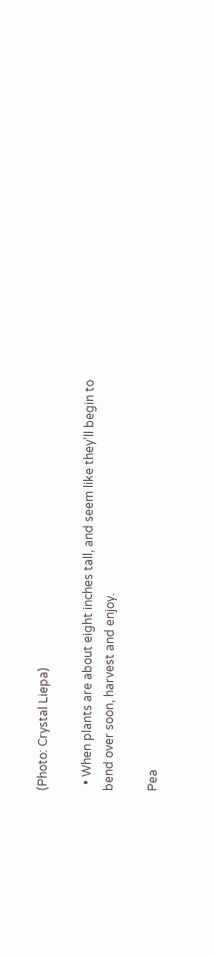(Photo: Crystal Liepa)

  • When plants are about eight inches tall, and seem like they'll begin to bend over soon, harvest and enjoy.

Pea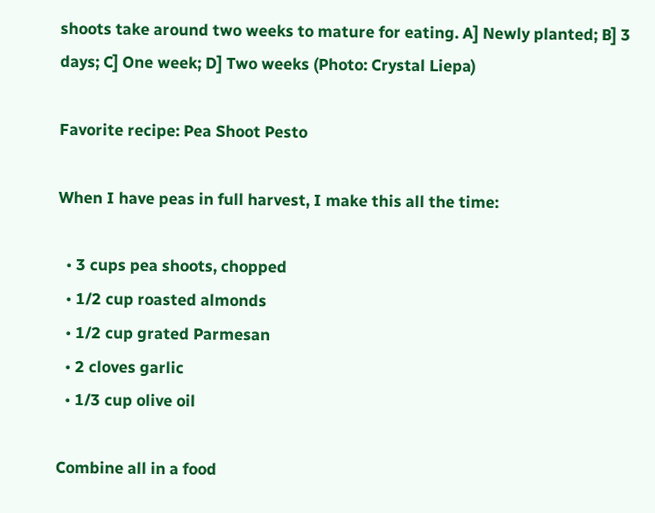shoots take around two weeks to mature for eating. A] Newly planted; B] 3 days; C] One week; D] Two weeks (Photo: Crystal Liepa)

Favorite recipe: Pea Shoot Pesto

When I have peas in full harvest, I make this all the time:

  • 3 cups pea shoots, chopped
  • 1/2 cup roasted almonds
  • 1/2 cup grated Parmesan
  • 2 cloves garlic
  • 1/3 cup olive oil

Combine all in a food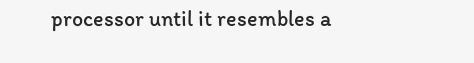processor until it resembles a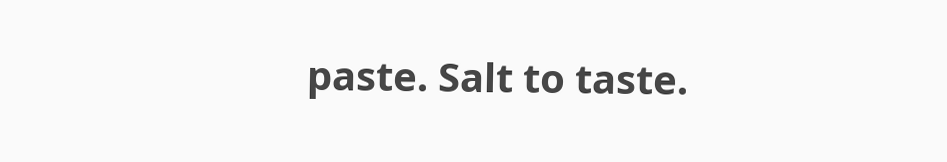paste. Salt to taste.